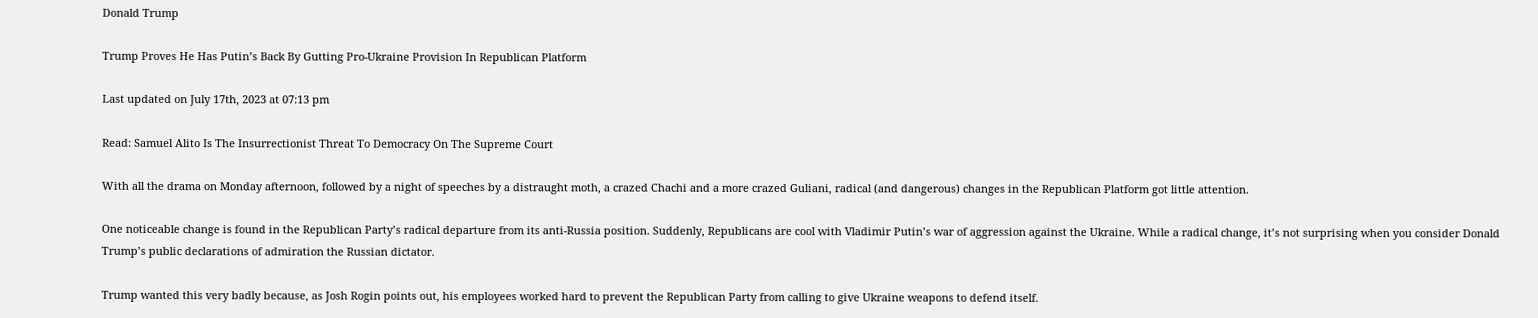Donald Trump

Trump Proves He Has Putin’s Back By Gutting Pro-Ukraine Provision In Republican Platform

Last updated on July 17th, 2023 at 07:13 pm

Read: Samuel Alito Is The Insurrectionist Threat To Democracy On The Supreme Court

With all the drama on Monday afternoon, followed by a night of speeches by a distraught moth, a crazed Chachi and a more crazed Guliani, radical (and dangerous) changes in the Republican Platform got little attention.

One noticeable change is found in the Republican Party’s radical departure from its anti-Russia position. Suddenly, Republicans are cool with Vladimir Putin’s war of aggression against the Ukraine. While a radical change, it’s not surprising when you consider Donald Trump’s public declarations of admiration the Russian dictator.

Trump wanted this very badly because, as Josh Rogin points out, his employees worked hard to prevent the Republican Party from calling to give Ukraine weapons to defend itself.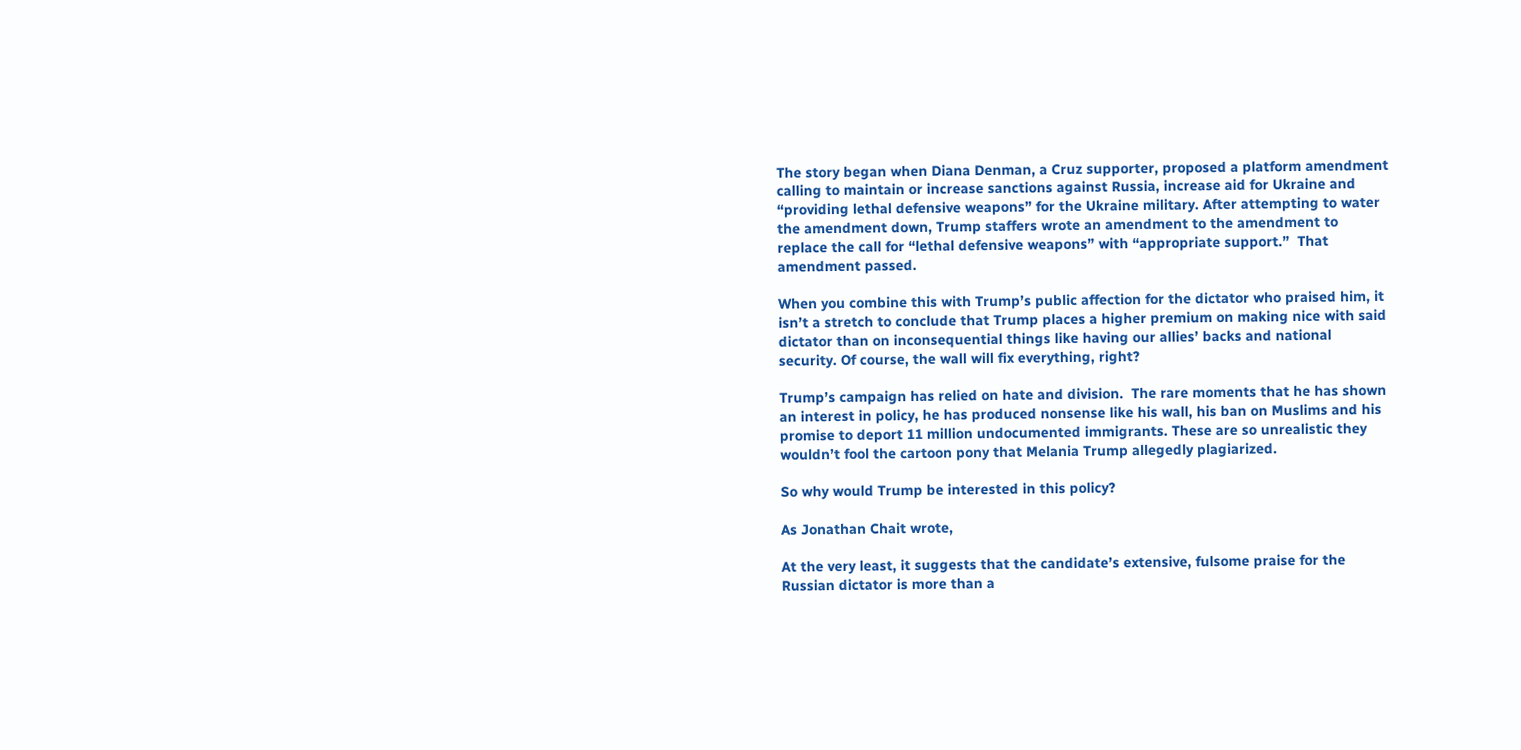The story began when Diana Denman, a Cruz supporter, proposed a platform amendment calling to maintain or increase sanctions against Russia, increase aid for Ukraine and “providing lethal defensive weapons” for the Ukraine military. After attempting to water the amendment down, Trump staffers wrote an amendment to the amendment to replace the call for “lethal defensive weapons” with “appropriate support.”  That amendment passed.

When you combine this with Trump’s public affection for the dictator who praised him, it isn’t a stretch to conclude that Trump places a higher premium on making nice with said dictator than on inconsequential things like having our allies’ backs and national security. Of course, the wall will fix everything, right?

Trump’s campaign has relied on hate and division.  The rare moments that he has shown an interest in policy, he has produced nonsense like his wall, his ban on Muslims and his promise to deport 11 million undocumented immigrants. These are so unrealistic they wouldn’t fool the cartoon pony that Melania Trump allegedly plagiarized.

So why would Trump be interested in this policy?

As Jonathan Chait wrote,

At the very least, it suggests that the candidate’s extensive, fulsome praise for the Russian dictator is more than a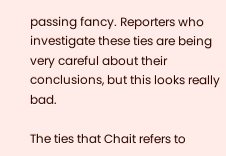passing fancy. Reporters who investigate these ties are being very careful about their conclusions, but this looks really bad.

The ties that Chait refers to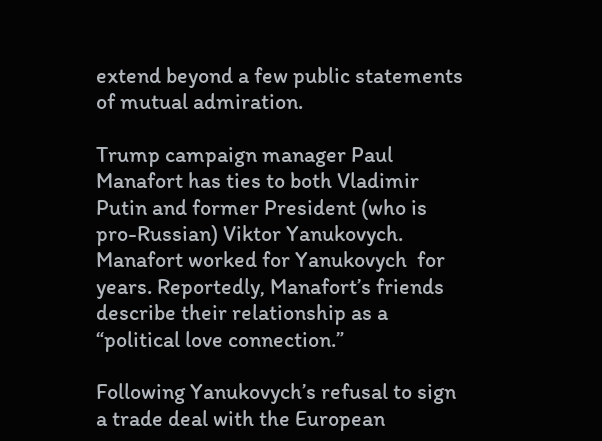extend beyond a few public statements of mutual admiration.

Trump campaign manager Paul Manafort has ties to both Vladimir Putin and former President (who is pro-Russian) Viktor Yanukovych. Manafort worked for Yanukovych  for years. Reportedly, Manafort’s friends describe their relationship as a “political love connection.”

Following Yanukovych’s refusal to sign a trade deal with the European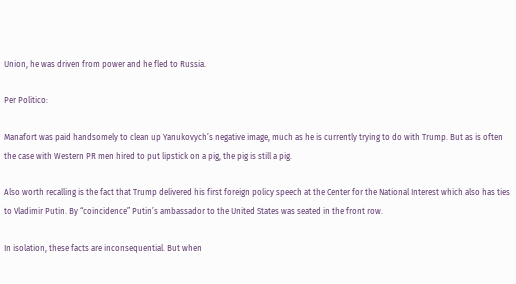Union, he was driven from power and he fled to Russia.

Per Politico:

Manafort was paid handsomely to clean up Yanukovych’s negative image, much as he is currently trying to do with Trump. But as is often the case with Western PR men hired to put lipstick on a pig, the pig is still a pig.

Also worth recalling is the fact that Trump delivered his first foreign policy speech at the Center for the National Interest which also has ties to Vladimir Putin. By “coincidence” Putin’s ambassador to the United States was seated in the front row.

In isolation, these facts are inconsequential. But when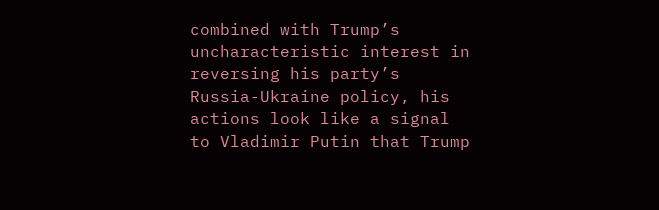combined with Trump’s uncharacteristic interest in reversing his party’s Russia-Ukraine policy, his actions look like a signal to Vladimir Putin that Trump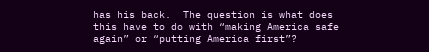has his back.  The question is what does this have to do with “making America safe again” or “putting America first”?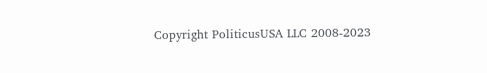Copyright PoliticusUSA LLC 2008-2023